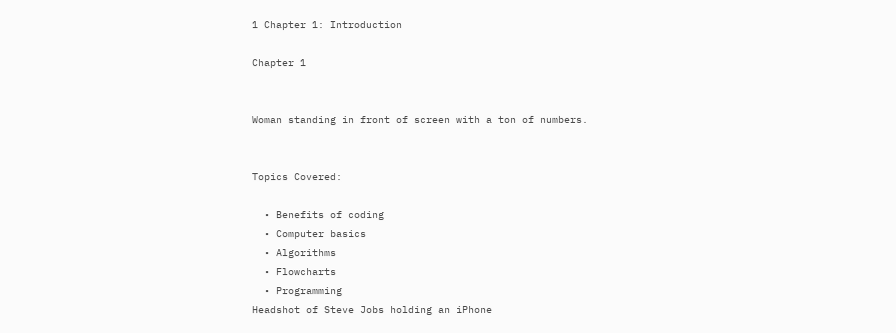1 Chapter 1: Introduction

Chapter 1


Woman standing in front of screen with a ton of numbers.


Topics Covered:

  • Benefits of coding
  • Computer basics
  • Algorithms
  • Flowcharts
  • Programming
Headshot of Steve Jobs holding an iPhone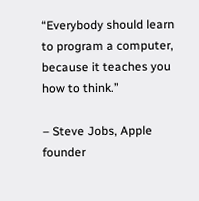“Everybody should learn to program a computer, because it teaches you how to think.”

– Steve Jobs, Apple founder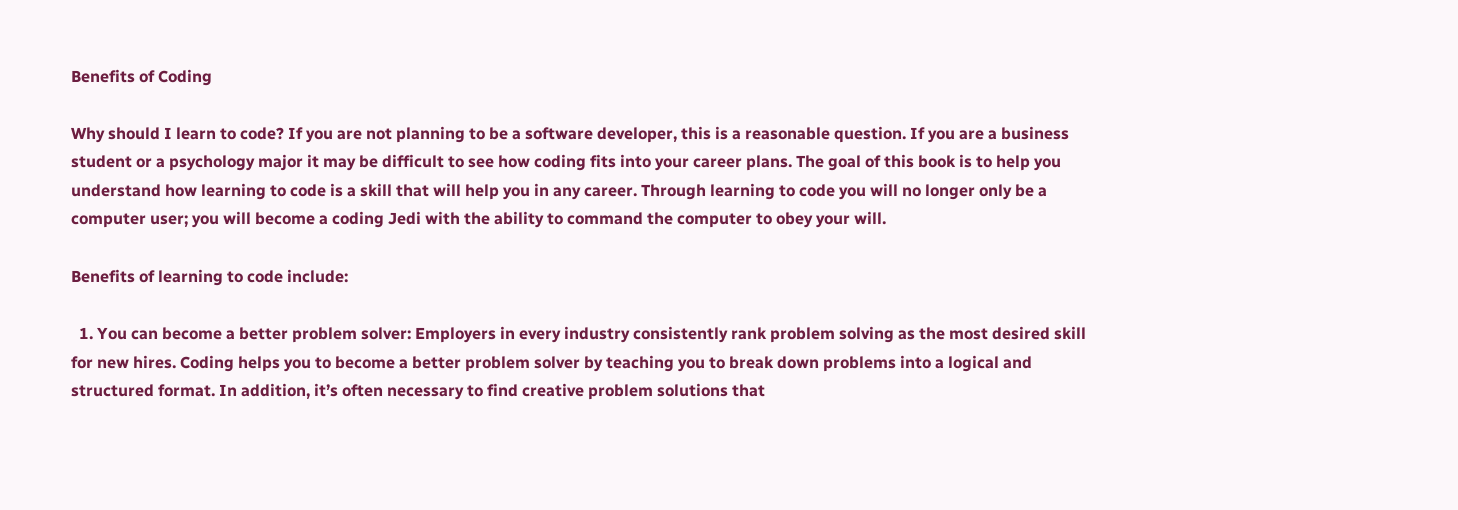Benefits of Coding

Why should I learn to code? If you are not planning to be a software developer, this is a reasonable question. If you are a business student or a psychology major it may be difficult to see how coding fits into your career plans. The goal of this book is to help you understand how learning to code is a skill that will help you in any career. Through learning to code you will no longer only be a computer user; you will become a coding Jedi with the ability to command the computer to obey your will.

Benefits of learning to code include:

  1. You can become a better problem solver: Employers in every industry consistently rank problem solving as the most desired skill for new hires. Coding helps you to become a better problem solver by teaching you to break down problems into a logical and structured format. In addition, it’s often necessary to find creative problem solutions that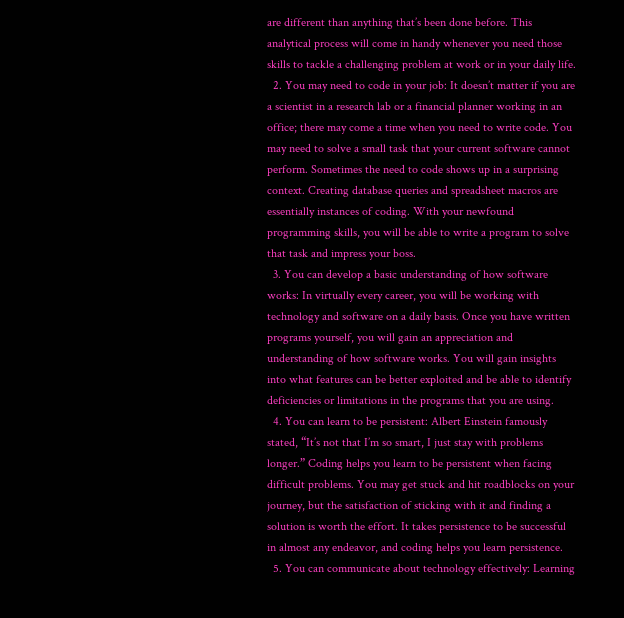are different than anything that’s been done before. This analytical process will come in handy whenever you need those skills to tackle a challenging problem at work or in your daily life.
  2. You may need to code in your job: It doesn’t matter if you are a scientist in a research lab or a financial planner working in an office; there may come a time when you need to write code. You may need to solve a small task that your current software cannot perform. Sometimes the need to code shows up in a surprising context. Creating database queries and spreadsheet macros are essentially instances of coding. With your newfound programming skills, you will be able to write a program to solve that task and impress your boss.
  3. You can develop a basic understanding of how software works: In virtually every career, you will be working with technology and software on a daily basis. Once you have written programs yourself, you will gain an appreciation and understanding of how software works. You will gain insights into what features can be better exploited and be able to identify deficiencies or limitations in the programs that you are using.
  4. You can learn to be persistent: Albert Einstein famously stated, “It’s not that I’m so smart, I just stay with problems longer.” Coding helps you learn to be persistent when facing difficult problems. You may get stuck and hit roadblocks on your journey, but the satisfaction of sticking with it and finding a solution is worth the effort. It takes persistence to be successful in almost any endeavor, and coding helps you learn persistence.
  5. You can communicate about technology effectively: Learning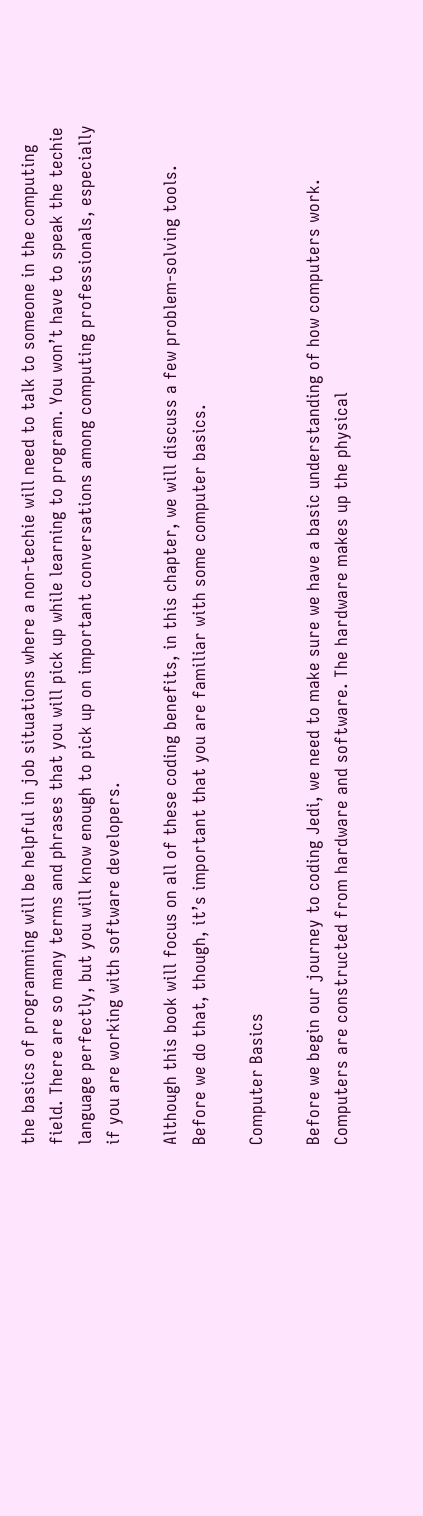the basics of programming will be helpful in job situations where a non-techie will need to talk to someone in the computing field. There are so many terms and phrases that you will pick up while learning to program. You won’t have to speak the techie language perfectly, but you will know enough to pick up on important conversations among computing professionals, especially if you are working with software developers.

Although this book will focus on all of these coding benefits, in this chapter, we will discuss a few problem-solving tools. Before we do that, though, it’s important that you are familiar with some computer basics.

Computer Basics

Before we begin our journey to coding Jedi, we need to make sure we have a basic understanding of how computers work. Computers are constructed from hardware and software. The hardware makes up the physical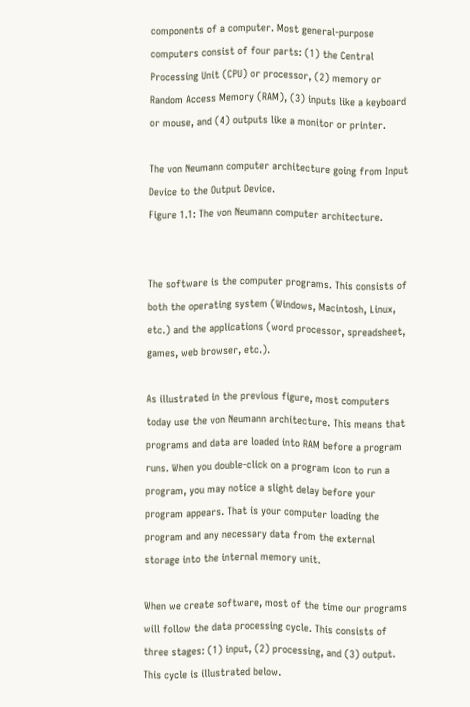components of a computer. Most general-purpose computers consist of four parts: (1) the Central Processing Unit (CPU) or processor, (2) memory or Random Access Memory (RAM), (3) inputs like a keyboard or mouse, and (4) outputs like a monitor or printer.

The von Neumann computer architecture going from Input Device to the Output Device.
Figure 1.1: The von Neumann computer architecture.


The software is the computer programs. This consists of both the operating system (Windows, Macintosh, Linux, etc.) and the applications (word processor, spreadsheet, games, web browser, etc.).

As illustrated in the previous figure, most computers today use the von Neumann architecture. This means that programs and data are loaded into RAM before a program runs. When you double-click on a program icon to run a program, you may notice a slight delay before your program appears. That is your computer loading the program and any necessary data from the external storage into the internal memory unit.

When we create software, most of the time our programs will follow the data processing cycle. This consists of three stages: (1) input, (2) processing, and (3) output. This cycle is illustrated below.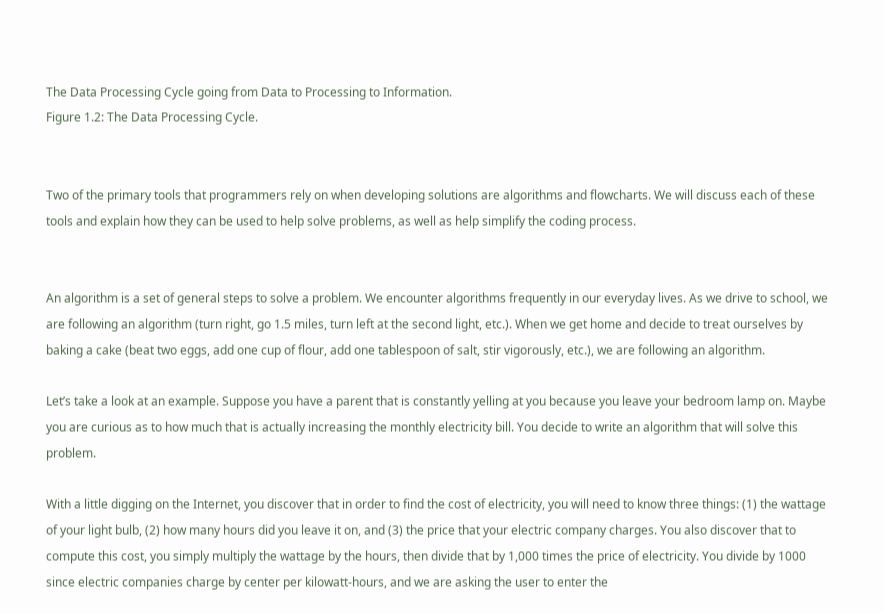The Data Processing Cycle going from Data to Processing to Information.
Figure 1.2: The Data Processing Cycle.


Two of the primary tools that programmers rely on when developing solutions are algorithms and flowcharts. We will discuss each of these tools and explain how they can be used to help solve problems, as well as help simplify the coding process.


An algorithm is a set of general steps to solve a problem. We encounter algorithms frequently in our everyday lives. As we drive to school, we are following an algorithm (turn right, go 1.5 miles, turn left at the second light, etc.). When we get home and decide to treat ourselves by baking a cake (beat two eggs, add one cup of flour, add one tablespoon of salt, stir vigorously, etc.), we are following an algorithm.

Let’s take a look at an example. Suppose you have a parent that is constantly yelling at you because you leave your bedroom lamp on. Maybe you are curious as to how much that is actually increasing the monthly electricity bill. You decide to write an algorithm that will solve this problem.

With a little digging on the Internet, you discover that in order to find the cost of electricity, you will need to know three things: (1) the wattage of your light bulb, (2) how many hours did you leave it on, and (3) the price that your electric company charges. You also discover that to compute this cost, you simply multiply the wattage by the hours, then divide that by 1,000 times the price of electricity. You divide by 1000 since electric companies charge by center per kilowatt-hours, and we are asking the user to enter the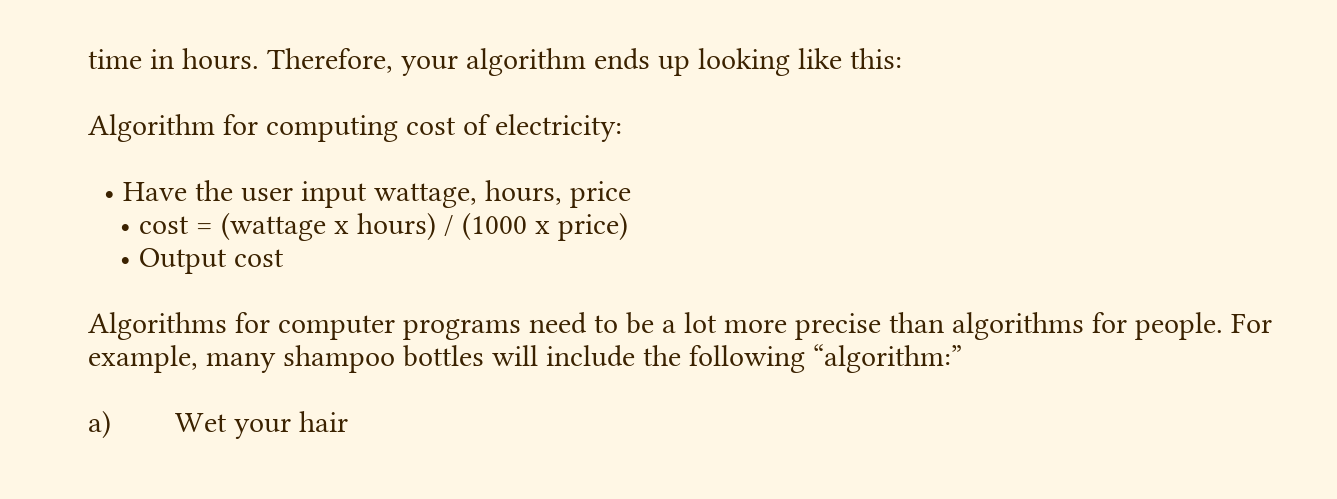time in hours. Therefore, your algorithm ends up looking like this:

Algorithm for computing cost of electricity:

  • Have the user input wattage, hours, price
    • cost = (wattage x hours) / (1000 x price)
    • Output cost

Algorithms for computer programs need to be a lot more precise than algorithms for people. For example, many shampoo bottles will include the following “algorithm:”

a)        Wet your hair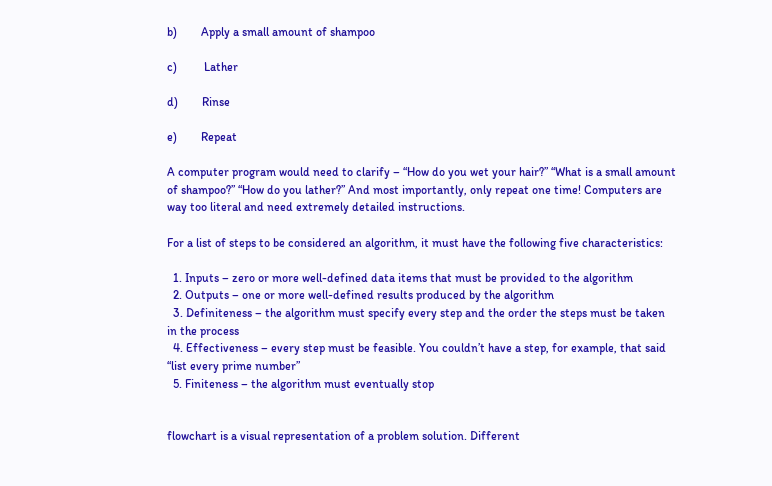b)        Apply a small amount of shampoo

c)         Lather

d)        Rinse

e)        Repeat

A computer program would need to clarify – “How do you wet your hair?” “What is a small amount of shampoo?” “How do you lather?” And most importantly, only repeat one time! Computers are way too literal and need extremely detailed instructions.

For a list of steps to be considered an algorithm, it must have the following five characteristics:

  1. Inputs – zero or more well-defined data items that must be provided to the algorithm
  2. Outputs – one or more well-defined results produced by the algorithm
  3. Definiteness – the algorithm must specify every step and the order the steps must be taken in the process
  4. Effectiveness – every step must be feasible. You couldn’t have a step, for example, that said “list every prime number”
  5. Finiteness – the algorithm must eventually stop


flowchart is a visual representation of a problem solution. Different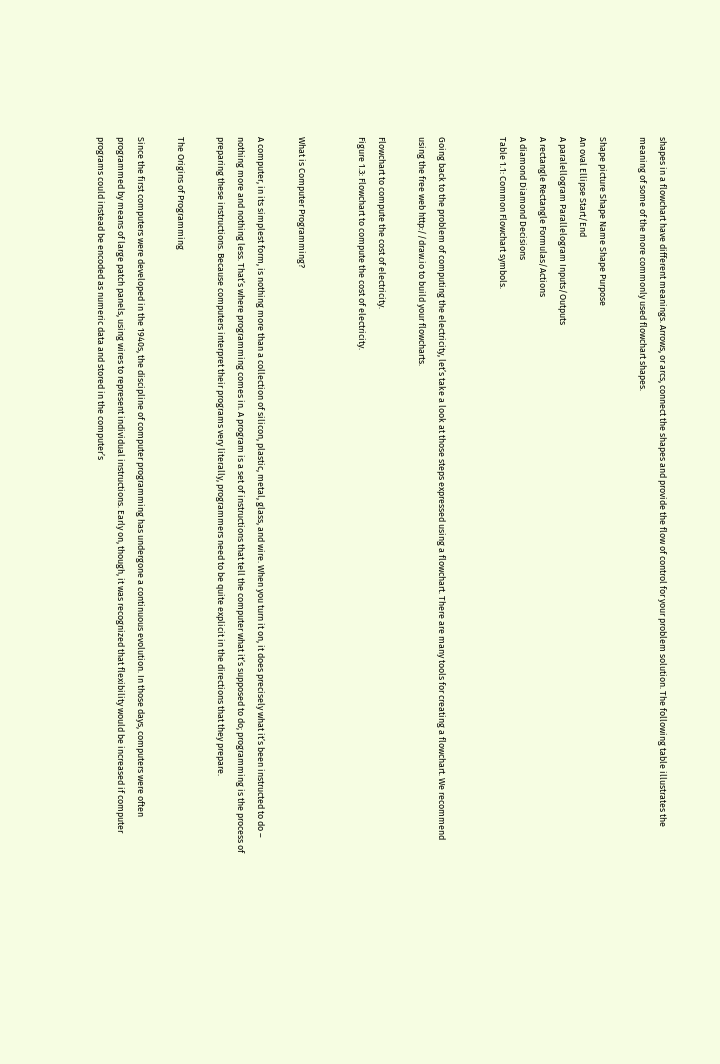shapes in a flowchart have different meanings. Arrows, or arcs, connect the shapes and provide the flow of control for your problem solution. The following table illustrates the meaning of some of the more commonly used flowchart shapes.

Shape picture Shape Name Shape Purpose
An oval Ellipse Start/End
A paralellogram Parallelogram Inputs/Outputs
A rectangle Rectangle Formulas/Actions
A diamond Diamond Decisions
Table 1.1: Common Flowchart symbols.


Going back to the problem of computing the electricity, let’s take a look at those steps expressed using a flowchart. There are many tools for creating a flowchart. We recommend using the free web http://draw.io to build your flowcharts.

Flowchart to compute the cost of electricity.
Figure 1.3: Flowchart to compute the cost of electricity.


What is Computer Programming?

A computer, in its simplest form, is nothing more than a collection of silicon, plastic, metal, glass, and wire. When you turn it on, it does precisely what it’s been instructed to do – nothing more and nothing less. That’s where programming comes in. A program is a set of instructions that tell the computer what it’s supposed to do; programming is the process of preparing these instructions. Because computers interpret their programs very literally, programmers need to be quite explicit in the directions that they prepare.

The Origins of Programming

Since the first computers were developed in the 1940s, the discipline of computer programming has undergone a continuous evolution. In those days, computers were often programmed by means of large patch panels, using wires to represent individual instructions. Early on, though, it was recognized that flexibility would be increased if computer programs could instead be encoded as numeric data and stored in the computer’s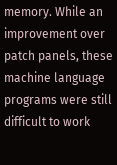memory. While an improvement over patch panels, these machine language programs were still difficult to work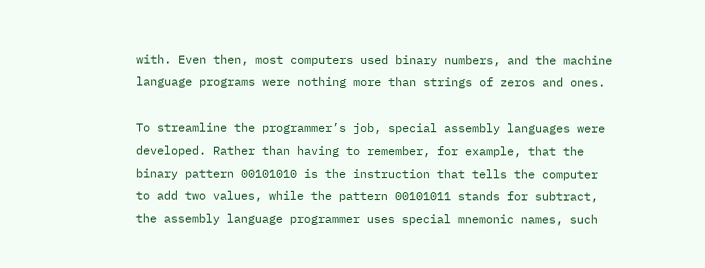with. Even then, most computers used binary numbers, and the machine language programs were nothing more than strings of zeros and ones.

To streamline the programmer’s job, special assembly languages were developed. Rather than having to remember, for example, that the binary pattern 00101010 is the instruction that tells the computer to add two values, while the pattern 00101011 stands for subtract, the assembly language programmer uses special mnemonic names, such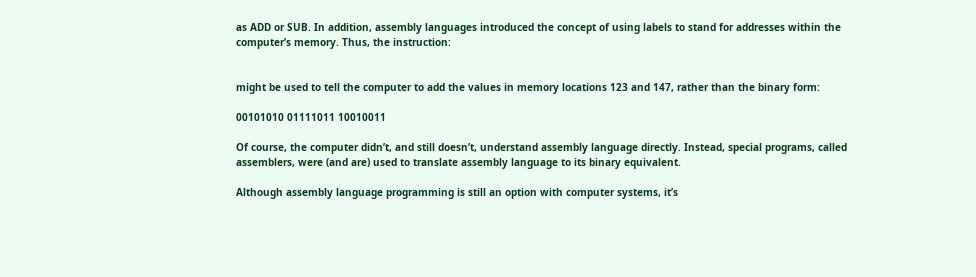as ADD or SUB. In addition, assembly languages introduced the concept of using labels to stand for addresses within the computer’s memory. Thus, the instruction:


might be used to tell the computer to add the values in memory locations 123 and 147, rather than the binary form:

00101010 01111011 10010011

Of course, the computer didn’t, and still doesn’t, understand assembly language directly. Instead, special programs, called assemblers, were (and are) used to translate assembly language to its binary equivalent.

Although assembly language programming is still an option with computer systems, it’s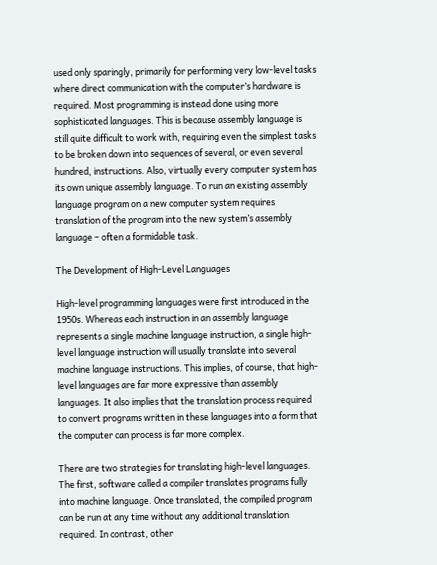used only sparingly, primarily for performing very low-level tasks where direct communication with the computer’s hardware is required. Most programming is instead done using more sophisticated languages. This is because assembly language is still quite difficult to work with, requiring even the simplest tasks to be broken down into sequences of several, or even several hundred, instructions. Also, virtually every computer system has its own unique assembly language. To run an existing assembly language program on a new computer system requires translation of the program into the new system’s assembly language – often a formidable task.

The Development of High-Level Languages

High-level programming languages were first introduced in the 1950s. Whereas each instruction in an assembly language represents a single machine language instruction, a single high-level language instruction will usually translate into several machine language instructions. This implies, of course, that high-level languages are far more expressive than assembly languages. It also implies that the translation process required to convert programs written in these languages into a form that the computer can process is far more complex.

There are two strategies for translating high-level languages. The first, software called a compiler translates programs fully into machine language. Once translated, the compiled program can be run at any time without any additional translation required. In contrast, other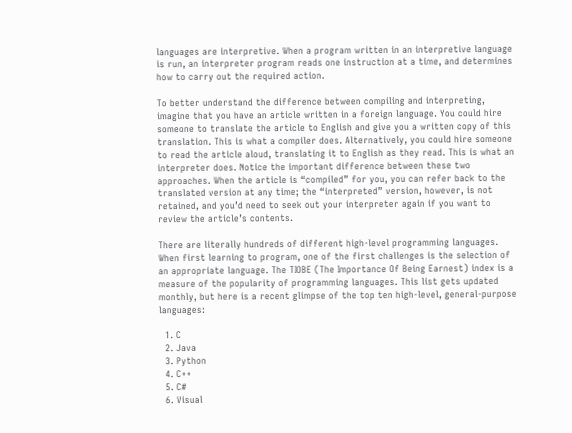languages are interpretive. When a program written in an interpretive language is run, an interpreter program reads one instruction at a time, and determines how to carry out the required action.

To better understand the difference between compiling and interpreting, imagine that you have an article written in a foreign language. You could hire someone to translate the article to English and give you a written copy of this translation. This is what a compiler does. Alternatively, you could hire someone to read the article aloud, translating it to English as they read. This is what an interpreter does. Notice the important difference between these two approaches. When the article is “compiled” for you, you can refer back to the translated version at any time; the “interpreted” version, however, is not retained, and you’d need to seek out your interpreter again if you want to review the article’s contents.

There are literally hundreds of different high-level programming languages. When first learning to program, one of the first challenges is the selection of an appropriate language. The TIOBE (The Importance Of Being Earnest) index is a measure of the popularity of programming languages. This list gets updated monthly, but here is a recent glimpse of the top ten high-level, general-purpose languages:

  1. C
  2. Java
  3. Python
  4. C++
  5. C#
  6. Visual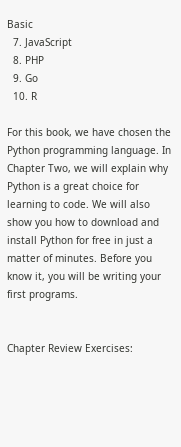Basic
  7. JavaScript
  8. PHP
  9. Go
  10. R

For this book, we have chosen the Python programming language. In Chapter Two, we will explain why Python is a great choice for learning to code. We will also show you how to download and install Python for free in just a matter of minutes. Before you know it, you will be writing your first programs.


Chapter Review Exercises: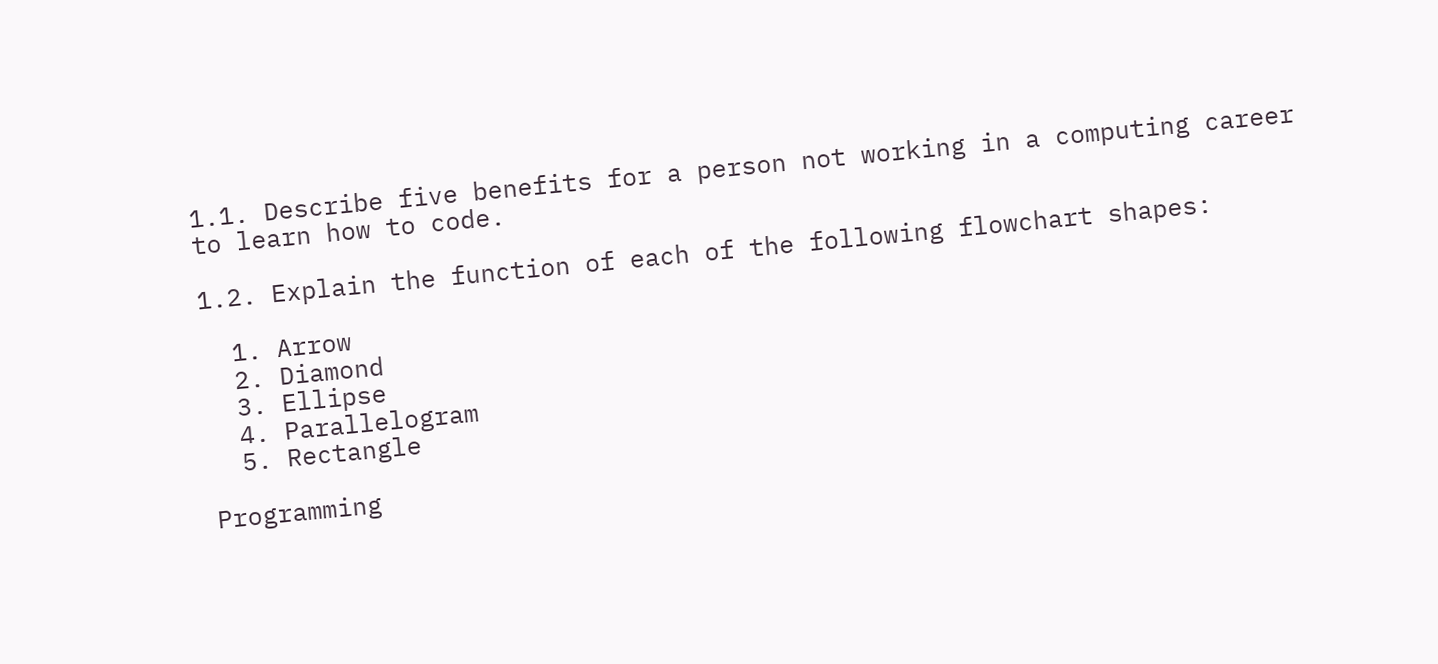1.1. Describe five benefits for a person not working in a computing career to learn how to code.

1.2. Explain the function of each of the following flowchart shapes:

  1. Arrow
  2. Diamond
  3. Ellipse
  4. Parallelogram
  5. Rectangle

Programming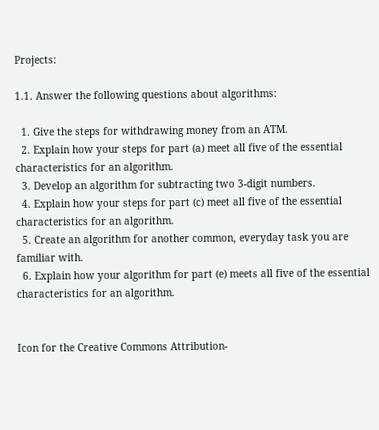Projects:

1.1. Answer the following questions about algorithms:

  1. Give the steps for withdrawing money from an ATM.
  2. Explain how your steps for part (a) meet all five of the essential characteristics for an algorithm.
  3. Develop an algorithm for subtracting two 3-digit numbers.
  4. Explain how your steps for part (c) meet all five of the essential characteristics for an algorithm.
  5. Create an algorithm for another common, everyday task you are familiar with.
  6. Explain how your algorithm for part (e) meets all five of the essential characteristics for an algorithm.


Icon for the Creative Commons Attribution-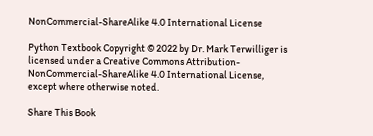NonCommercial-ShareAlike 4.0 International License

Python Textbook Copyright © 2022 by Dr. Mark Terwilliger is licensed under a Creative Commons Attribution-NonCommercial-ShareAlike 4.0 International License, except where otherwise noted.

Share This Book